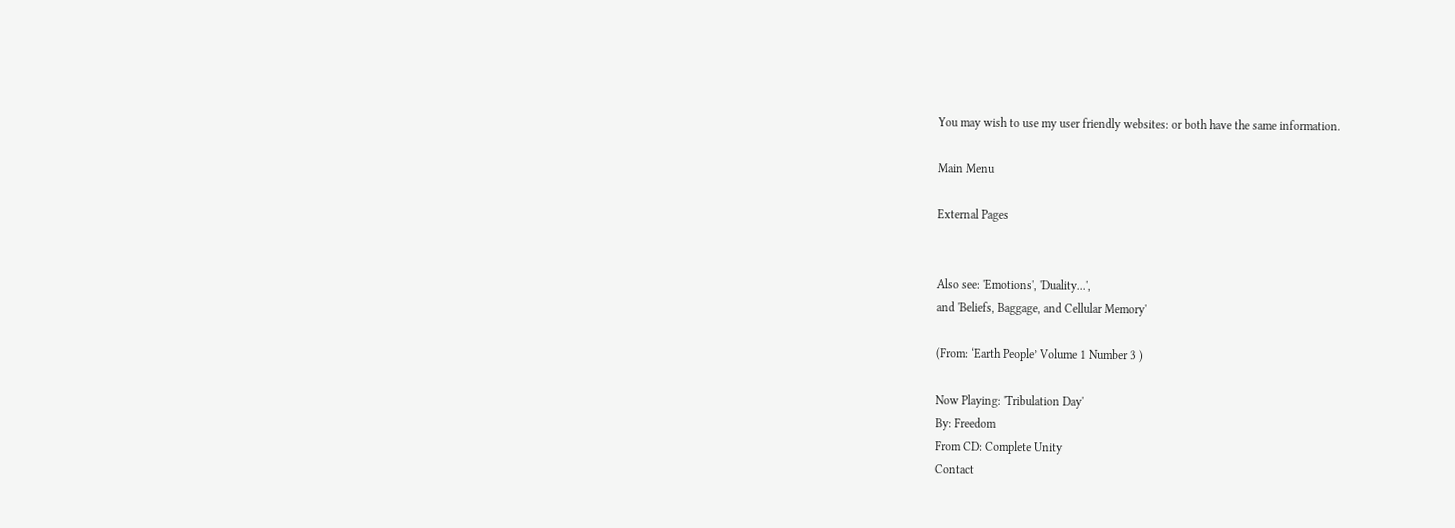You may wish to use my user friendly websites: or both have the same information.

Main Menu

External Pages


Also see: 'Emotions', 'Duality...',
and 'Beliefs, Baggage, and Cellular Memory'

(From: ‘Earth People’ Volume 1 Number 3 )

Now Playing: 'Tribulation Day'
By: Freedom
From CD: Complete Unity
Contact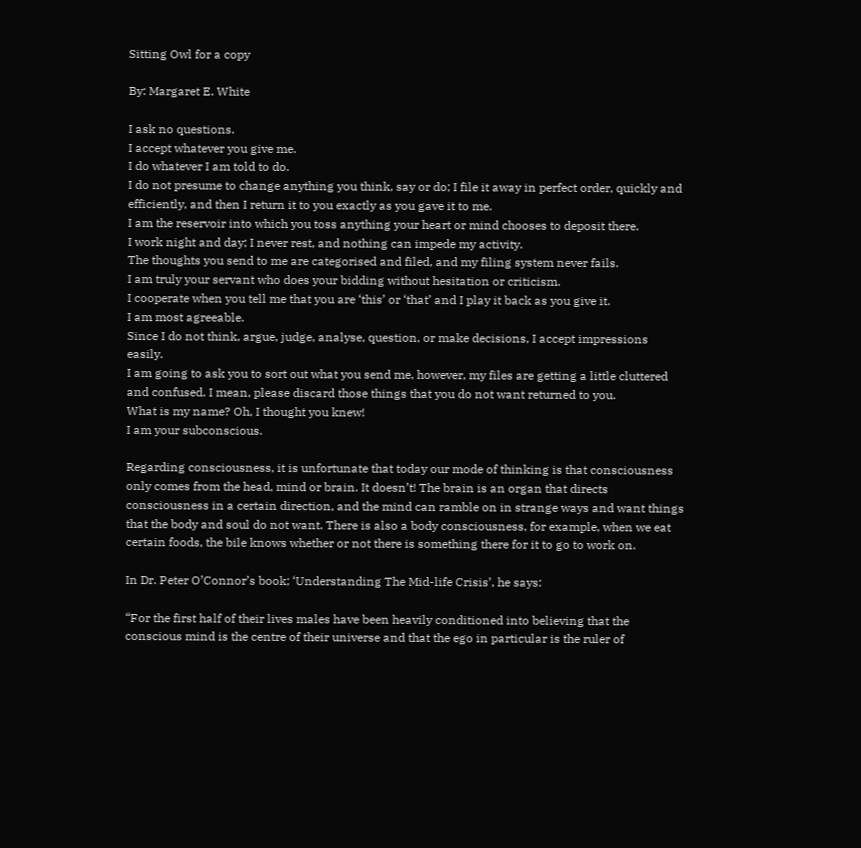Sitting Owl for a copy

By: Margaret E. White

I ask no questions.
I accept whatever you give me.
I do whatever I am told to do.
I do not presume to change anything you think, say or do; I file it away in perfect order, quickly and efficiently, and then I return it to you exactly as you gave it to me.
I am the reservoir into which you toss anything your heart or mind chooses to deposit there.
I work night and day; I never rest, and nothing can impede my activity.
The thoughts you send to me are categorised and filed, and my filing system never fails.
I am truly your servant who does your bidding without hesitation or criticism.
I cooperate when you tell me that you are ‘this’ or ‘that’ and I play it back as you give it.
I am most agreeable.
Since I do not think, argue, judge, analyse, question, or make decisions, I accept impressions easily.
I am going to ask you to sort out what you send me, however, my files are getting a little cluttered and confused. I mean, please discard those things that you do not want returned to you.
What is my name? Oh, I thought you knew!
I am your subconscious.

Regarding consciousness, it is unfortunate that today our mode of thinking is that consciousness only comes from the head, mind or brain. It doesn’t! The brain is an organ that directs consciousness in a certain direction, and the mind can ramble on in strange ways and want things that the body and soul do not want. There is also a body consciousness, for example, when we eat certain foods, the bile knows whether or not there is something there for it to go to work on.

In Dr. Peter O’Connor’s book; ‘Understanding The Mid-life Crisis’, he says:

“For the first half of their lives males have been heavily conditioned into believing that the conscious mind is the centre of their universe and that the ego in particular is the ruler of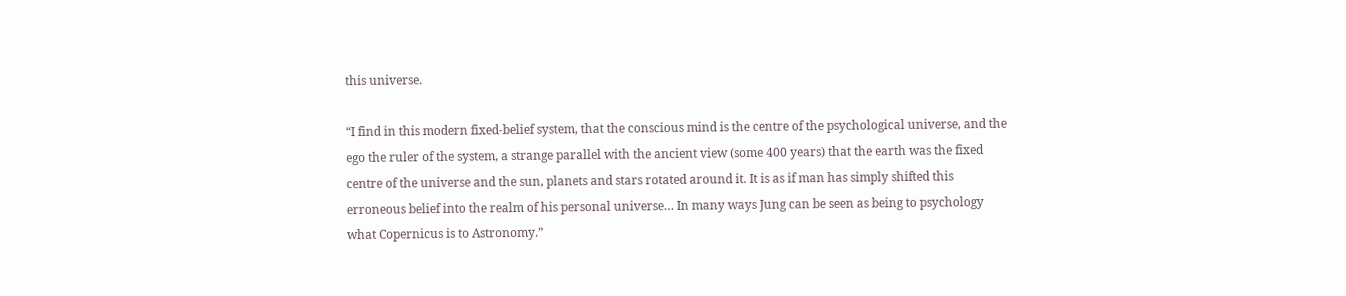this universe.

“I find in this modern fixed-belief system, that the conscious mind is the centre of the psychological universe, and the ego the ruler of the system, a strange parallel with the ancient view (some 400 years) that the earth was the fixed centre of the universe and the sun, planets and stars rotated around it. It is as if man has simply shifted this erroneous belief into the realm of his personal universe… In many ways Jung can be seen as being to psychology what Copernicus is to Astronomy.”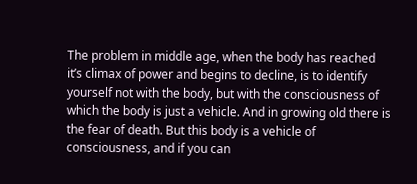The problem in middle age, when the body has reached it’s climax of power and begins to decline, is to identify yourself not with the body, but with the consciousness of which the body is just a vehicle. And in growing old there is the fear of death. But this body is a vehicle of consciousness, and if you can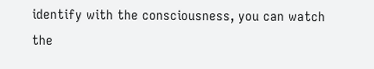identify with the consciousness, you can watch the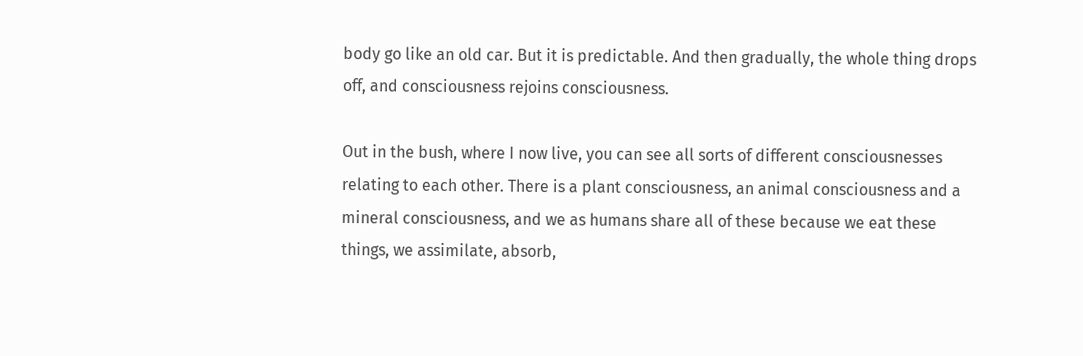body go like an old car. But it is predictable. And then gradually, the whole thing drops off, and consciousness rejoins consciousness.

Out in the bush, where I now live, you can see all sorts of different consciousnesses relating to each other. There is a plant consciousness, an animal consciousness and a mineral consciousness, and we as humans share all of these because we eat these things, we assimilate, absorb,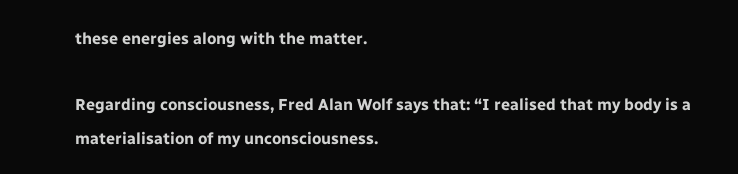these energies along with the matter.

Regarding consciousness, Fred Alan Wolf says that: “I realised that my body is a materialisation of my unconsciousness.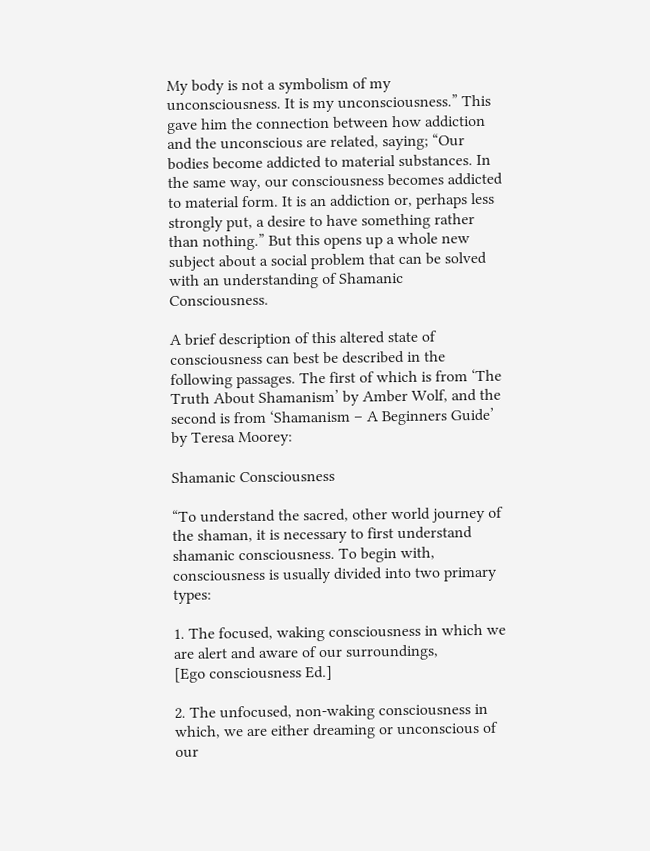My body is not a symbolism of my unconsciousness. It is my unconsciousness.” This gave him the connection between how addiction and the unconscious are related, saying; “Our bodies become addicted to material substances. In the same way, our consciousness becomes addicted to material form. It is an addiction or, perhaps less strongly put, a desire to have something rather than nothing.” But this opens up a whole new subject about a social problem that can be solved with an understanding of Shamanic Consciousness.

A brief description of this altered state of consciousness can best be described in the following passages. The first of which is from ‘The Truth About Shamanism’ by Amber Wolf, and the second is from ‘Shamanism – A Beginners Guide’ by Teresa Moorey:

Shamanic Consciousness

“To understand the sacred, other world journey of the shaman, it is necessary to first understand shamanic consciousness. To begin with, consciousness is usually divided into two primary types:

1. The focused, waking consciousness in which we are alert and aware of our surroundings,
[Ego consciousness Ed.]

2. The unfocused, non-waking consciousness in which, we are either dreaming or unconscious of our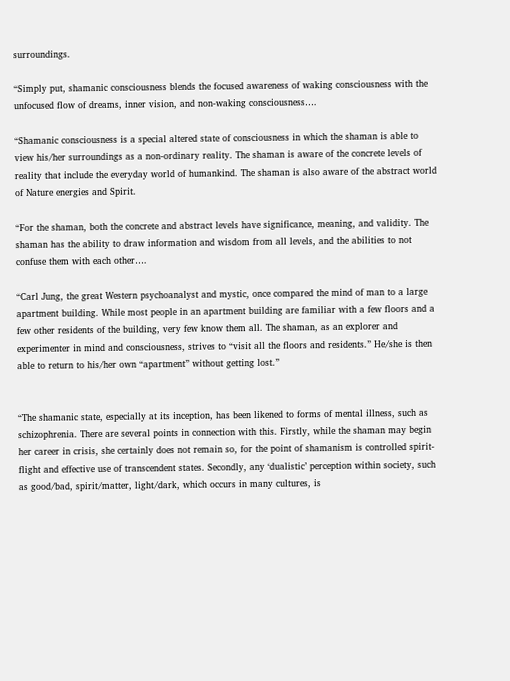surroundings.

“Simply put, shamanic consciousness blends the focused awareness of waking consciousness with the unfocused flow of dreams, inner vision, and non-waking consciousness….

“Shamanic consciousness is a special altered state of consciousness in which the shaman is able to view his/her surroundings as a non-ordinary reality. The shaman is aware of the concrete levels of reality that include the everyday world of humankind. The shaman is also aware of the abstract world of Nature energies and Spirit.

“For the shaman, both the concrete and abstract levels have significance, meaning, and validity. The shaman has the ability to draw information and wisdom from all levels, and the abilities to not confuse them with each other….

“Carl Jung, the great Western psychoanalyst and mystic, once compared the mind of man to a large apartment building. While most people in an apartment building are familiar with a few floors and a few other residents of the building, very few know them all. The shaman, as an explorer and experimenter in mind and consciousness, strives to “visit all the floors and residents.” He/she is then able to return to his/her own “apartment” without getting lost.”


“The shamanic state, especially at its inception, has been likened to forms of mental illness, such as schizophrenia. There are several points in connection with this. Firstly, while the shaman may begin her career in crisis, she certainly does not remain so, for the point of shamanism is controlled spirit-flight and effective use of transcendent states. Secondly, any ‘dualistic’ perception within society, such as good/bad, spirit/matter, light/dark, which occurs in many cultures, is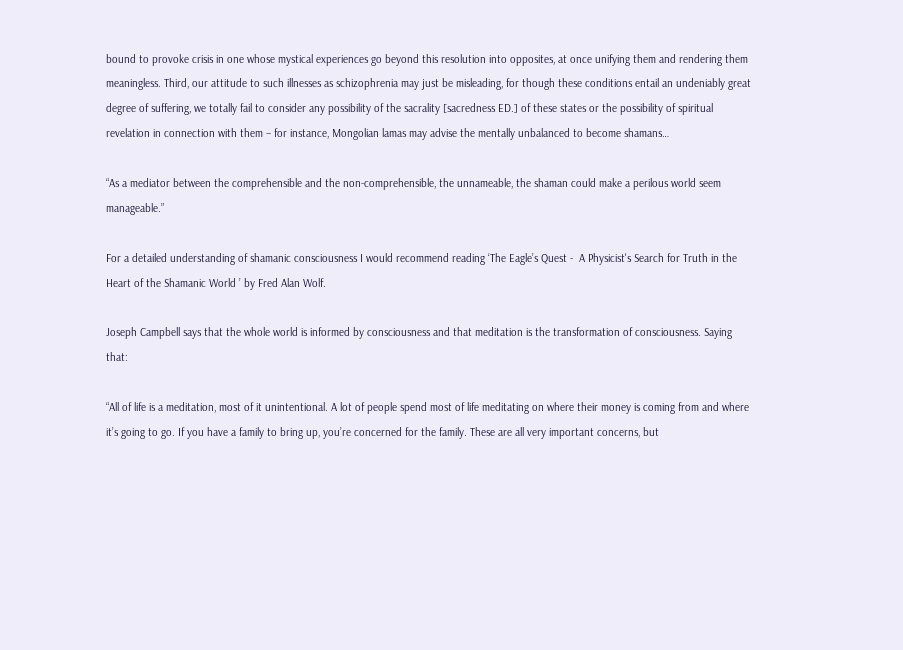bound to provoke crisis in one whose mystical experiences go beyond this resolution into opposites, at once unifying them and rendering them meaningless. Third, our attitude to such illnesses as schizophrenia may just be misleading, for though these conditions entail an undeniably great degree of suffering, we totally fail to consider any possibility of the sacrality [sacredness ED.] of these states or the possibility of spiritual revelation in connection with them – for instance, Mongolian lamas may advise the mentally unbalanced to become shamans…

“As a mediator between the comprehensible and the non-comprehensible, the unnameable, the shaman could make a perilous world seem manageable.”

For a detailed understanding of shamanic consciousness I would recommend reading ‘The Eagle’s Quest -  A Physicist's Search for Truth in the Heart of the Shamanic World ’ by Fred Alan Wolf.

Joseph Campbell says that the whole world is informed by consciousness and that meditation is the transformation of consciousness. Saying that:

“All of life is a meditation, most of it unintentional. A lot of people spend most of life meditating on where their money is coming from and where it’s going to go. If you have a family to bring up, you’re concerned for the family. These are all very important concerns, but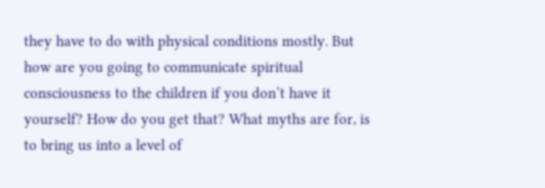they have to do with physical conditions mostly. But how are you going to communicate spiritual consciousness to the children if you don’t have it yourself? How do you get that? What myths are for, is to bring us into a level of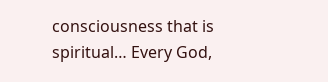consciousness that is spiritual… Every God,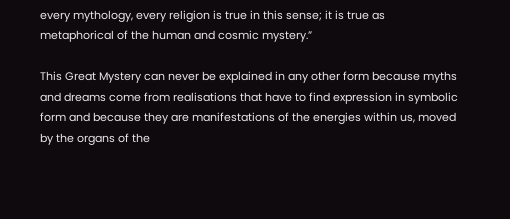every mythology, every religion is true in this sense; it is true as metaphorical of the human and cosmic mystery.”

This Great Mystery can never be explained in any other form because myths and dreams come from realisations that have to find expression in symbolic form and because they are manifestations of the energies within us, moved by the organs of the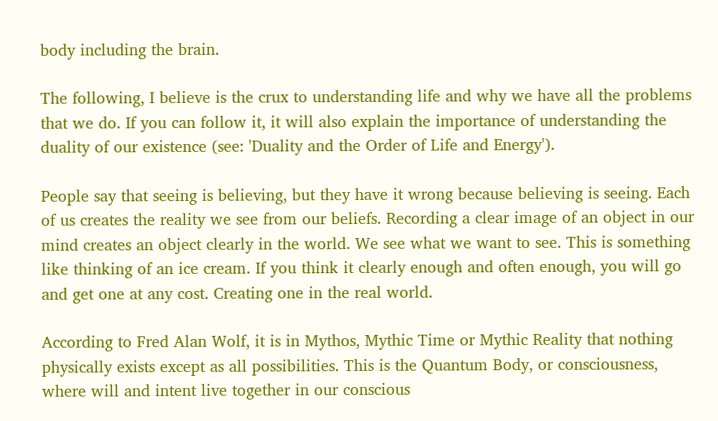body including the brain.

The following, I believe is the crux to understanding life and why we have all the problems that we do. If you can follow it, it will also explain the importance of understanding the duality of our existence (see: 'Duality and the Order of Life and Energy').

People say that seeing is believing, but they have it wrong because believing is seeing. Each of us creates the reality we see from our beliefs. Recording a clear image of an object in our mind creates an object clearly in the world. We see what we want to see. This is something like thinking of an ice cream. If you think it clearly enough and often enough, you will go and get one at any cost. Creating one in the real world.

According to Fred Alan Wolf, it is in Mythos, Mythic Time or Mythic Reality that nothing physically exists except as all possibilities. This is the Quantum Body, or consciousness, where will and intent live together in our conscious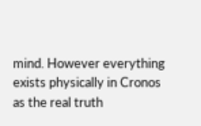mind. However everything exists physically in Cronos as the real truth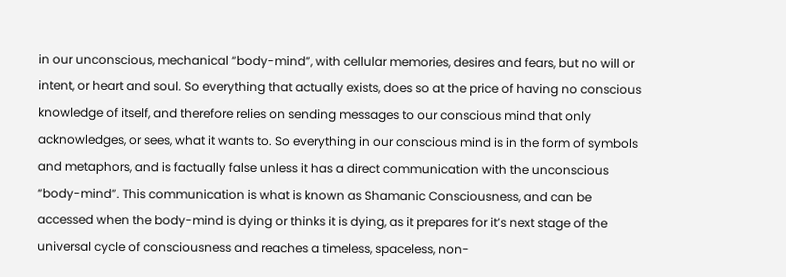in our unconscious, mechanical “body-mind”, with cellular memories, desires and fears, but no will or intent, or heart and soul. So everything that actually exists, does so at the price of having no conscious knowledge of itself, and therefore relies on sending messages to our conscious mind that only acknowledges, or sees, what it wants to. So everything in our conscious mind is in the form of symbols and metaphors, and is factually false unless it has a direct communication with the unconscious “body-mind”. This communication is what is known as Shamanic Consciousness, and can be accessed when the body-mind is dying or thinks it is dying, as it prepares for it’s next stage of the universal cycle of consciousness and reaches a timeless, spaceless, non-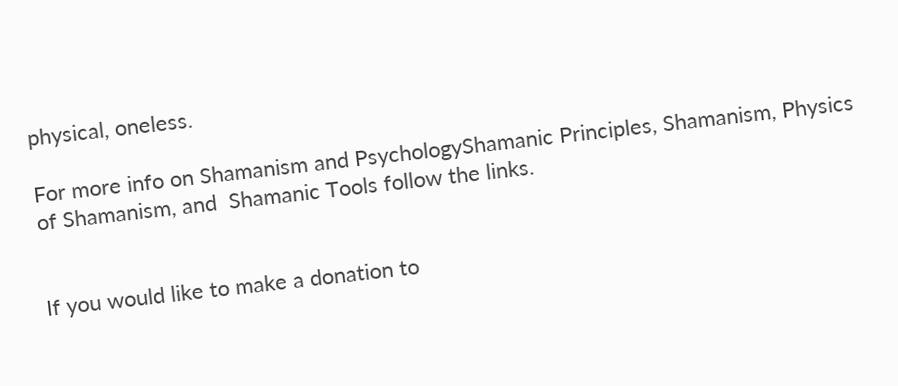physical, oneless.

For more info on Shamanism and PsychologyShamanic Principles, Shamanism, Physics of Shamanism, and  Shamanic Tools follow the links.


If you would like to make a donation to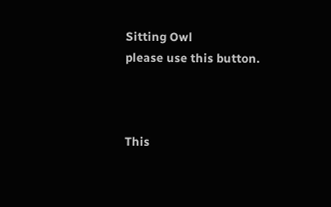Sitting Owl
please use this button.



This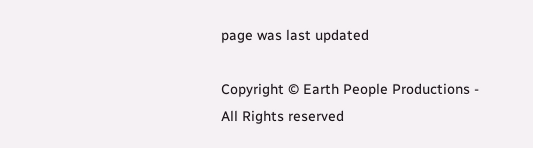page was last updated

Copyright © Earth People Productions - All Rights reserved